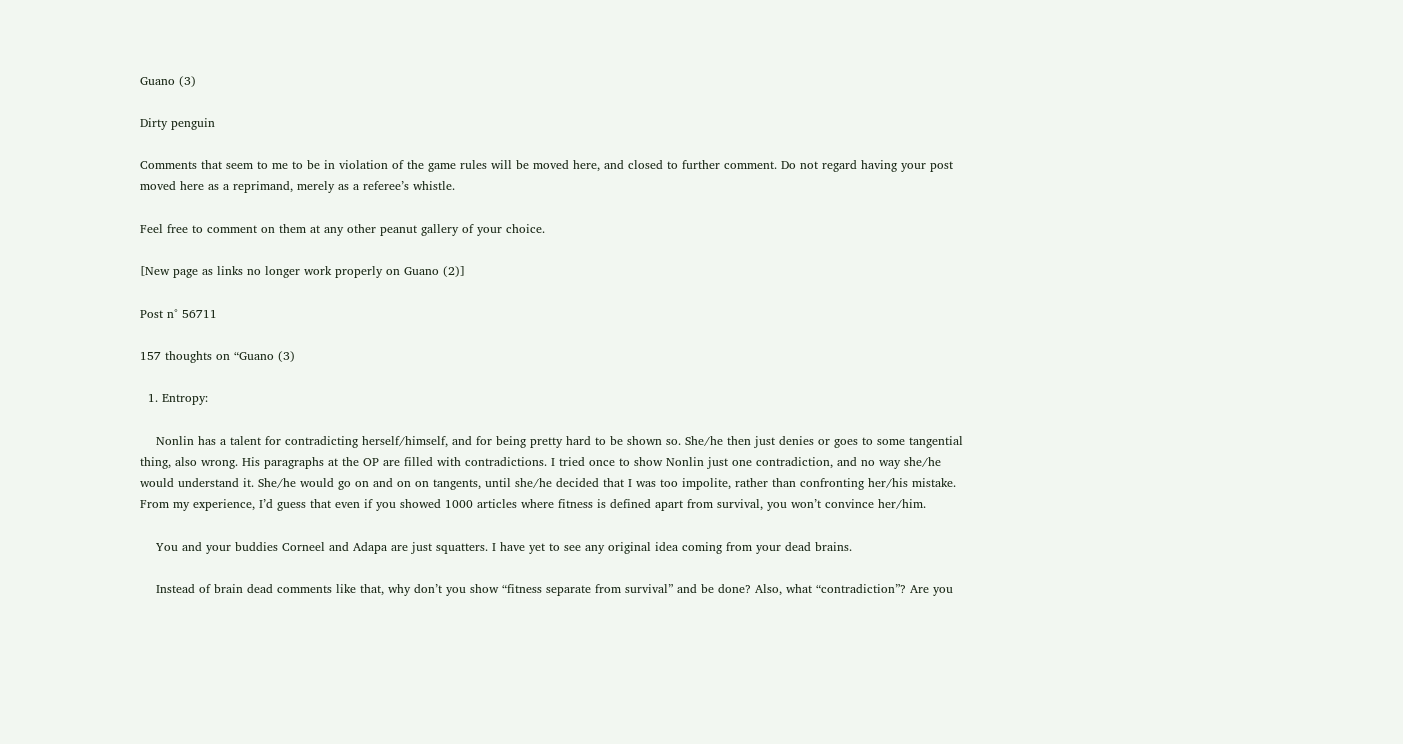Guano (3)

Dirty penguin

Comments that seem to me to be in violation of the game rules will be moved here, and closed to further comment. Do not regard having your post moved here as a reprimand, merely as a referee’s whistle.

Feel free to comment on them at any other peanut gallery of your choice.

[New page as links no longer work properly on Guano (2)]

Post n° 56711

157 thoughts on “Guano (3)

  1. Entropy:

    Nonlin has a talent for contradicting herself/himself, and for being pretty hard to be shown so. She/he then just denies or goes to some tangential thing, also wrong. His paragraphs at the OP are filled with contradictions. I tried once to show Nonlin just one contradiction, and no way she/he would understand it. She/he would go on and on on tangents, until she/he decided that I was too impolite, rather than confronting her/his mistake. From my experience, I’d guess that even if you showed 1000 articles where fitness is defined apart from survival, you won’t convince her/him.

    You and your buddies Corneel and Adapa are just squatters. I have yet to see any original idea coming from your dead brains.

    Instead of brain dead comments like that, why don’t you show “fitness separate from survival” and be done? Also, what “contradiction”? Are you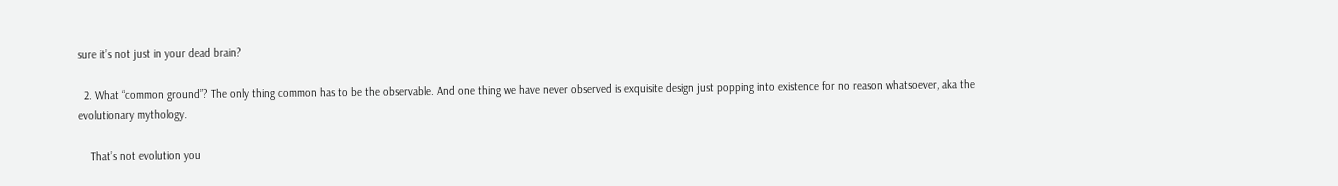sure it’s not just in your dead brain?

  2. What “common ground”? The only thing common has to be the observable. And one thing we have never observed is exquisite design just popping into existence for no reason whatsoever, aka the evolutionary mythology.

    That’s not evolution you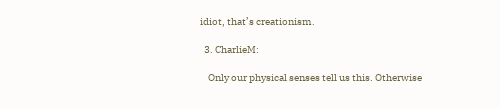idiot, that’s creationism.

  3. CharlieM:

    Only our physical senses tell us this. Otherwise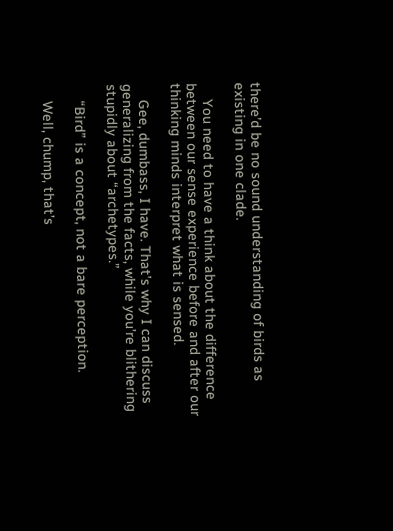there’d be no sound understanding of birds as existing in one clade.

    You need to have a think about the difference between our sense experience before and after our thinking minds interpret what is sensed.

    Gee, dumbass, I have. That’s why I can discuss generalizing from the facts, while you’re blithering stupidly about “archetypes.”

    “Bird” is a concept, not a bare perception.

    Well, chump, that’s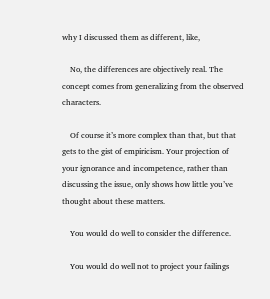why I discussed them as different, like,

    No, the differences are objectively real. The concept comes from generalizing from the observed characters.

    Of course it’s more complex than that, but that gets to the gist of empiricism. Your projection of your ignorance and incompetence, rather than discussing the issue, only shows how little you’ve thought about these matters.

    You would do well to consider the difference.

    You would do well not to project your failings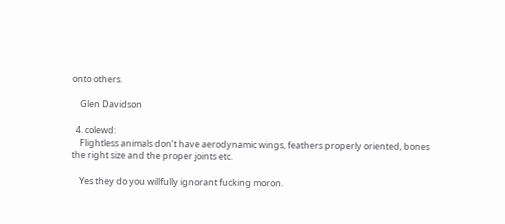onto others.

    Glen Davidson

  4. colewd:
    Flightless animals don’t have aerodynamic wings, feathers properly oriented, bones the right size and the proper joints etc.

    Yes they do you willfully ignorant fucking moron.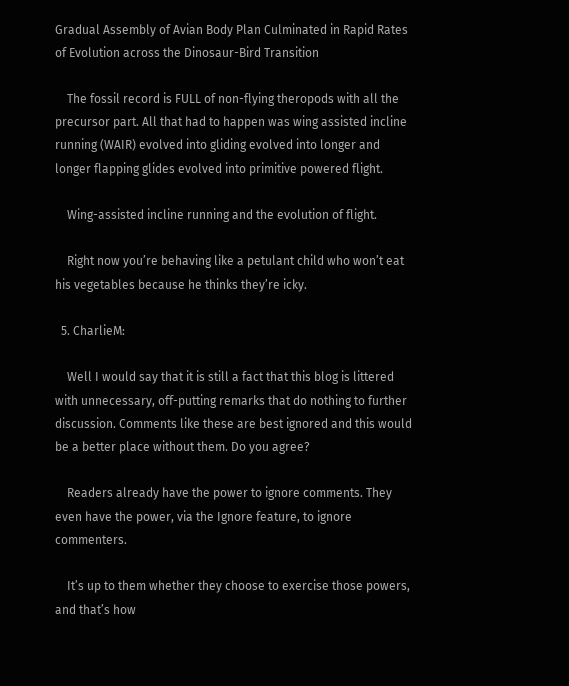Gradual Assembly of Avian Body Plan Culminated in Rapid Rates of Evolution across the Dinosaur-Bird Transition

    The fossil record is FULL of non-flying theropods with all the precursor part. All that had to happen was wing assisted incline running (WAIR) evolved into gliding evolved into longer and longer flapping glides evolved into primitive powered flight.

    Wing-assisted incline running and the evolution of flight.

    Right now you’re behaving like a petulant child who won’t eat his vegetables because he thinks they’re icky.

  5. CharlieM:

    Well I would say that it is still a fact that this blog is littered with unnecessary, off-putting remarks that do nothing to further discussion. Comments like these are best ignored and this would be a better place without them. Do you agree?

    Readers already have the power to ignore comments. They even have the power, via the Ignore feature, to ignore commenters.

    It’s up to them whether they choose to exercise those powers, and that’s how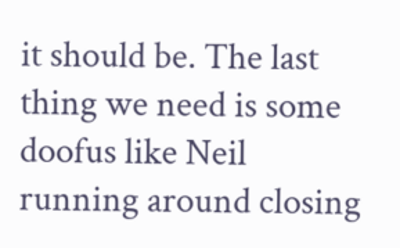it should be. The last thing we need is some doofus like Neil running around closing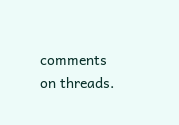comments on threads.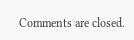Comments are closed.